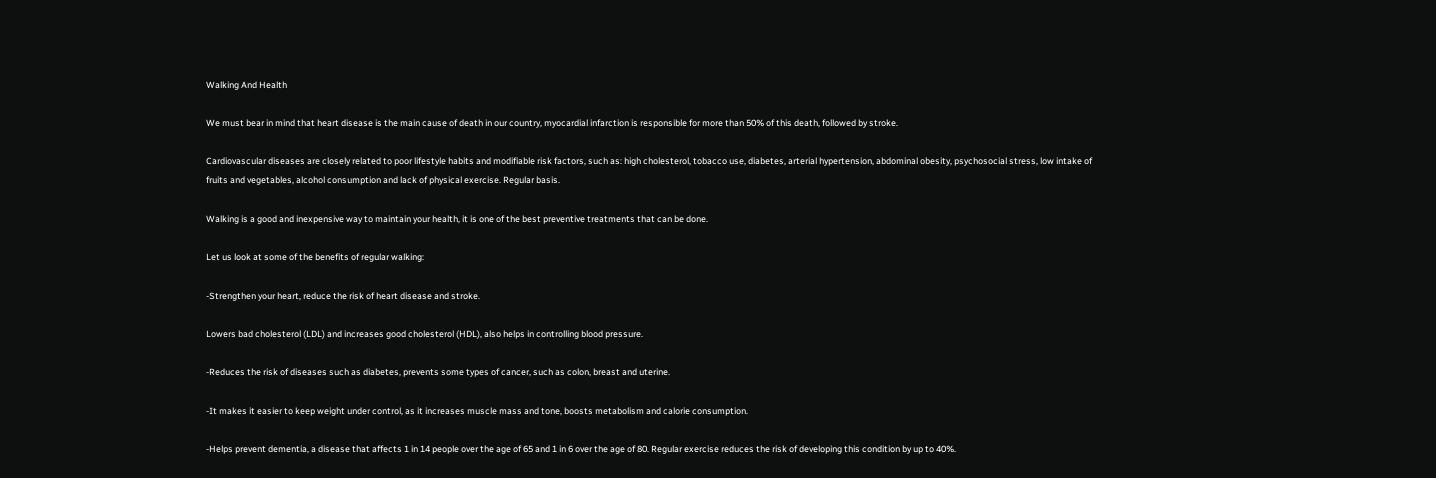Walking And Health

We must bear in mind that heart disease is the main cause of death in our country, myocardial infarction is responsible for more than 50% of this death, followed by stroke.

Cardiovascular diseases are closely related to poor lifestyle habits and modifiable risk factors, such as: high cholesterol, tobacco use, diabetes, arterial hypertension, abdominal obesity, psychosocial stress, low intake of fruits and vegetables, alcohol consumption and lack of physical exercise. Regular basis.

Walking is a good and inexpensive way to maintain your health, it is one of the best preventive treatments that can be done.

Let us look at some of the benefits of regular walking:

-Strengthen your heart, reduce the risk of heart disease and stroke.

Lowers bad cholesterol (LDL) and increases good cholesterol (HDL), also helps in controlling blood pressure.

-Reduces the risk of diseases such as diabetes, prevents some types of cancer, such as colon, breast and uterine.

-It makes it easier to keep weight under control, as it increases muscle mass and tone, boosts metabolism and calorie consumption.

-Helps prevent dementia, a disease that affects 1 in 14 people over the age of 65 and 1 in 6 over the age of 80. Regular exercise reduces the risk of developing this condition by up to 40%.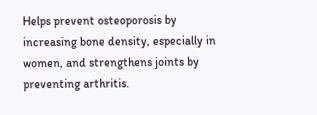Helps prevent osteoporosis by increasing bone density, especially in women, and strengthens joints by preventing arthritis.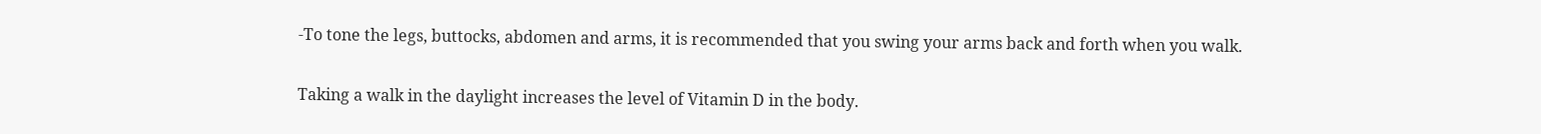-To tone the legs, buttocks, abdomen and arms, it is recommended that you swing your arms back and forth when you walk.

Taking a walk in the daylight increases the level of Vitamin D in the body.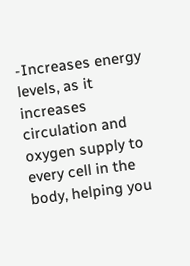-Increases energy levels, as it increases circulation and oxygen supply to every cell in the body, helping you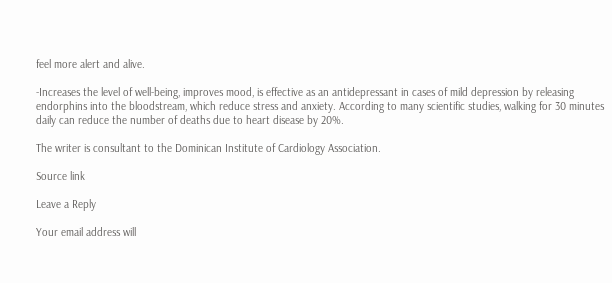feel more alert and alive.

-Increases the level of well-being, improves mood, is effective as an antidepressant in cases of mild depression by releasing endorphins into the bloodstream, which reduce stress and anxiety. According to many scientific studies, walking for 30 minutes daily can reduce the number of deaths due to heart disease by 20%.

The writer is consultant to the Dominican Institute of Cardiology Association.

Source link

Leave a Reply

Your email address will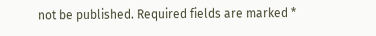not be published. Required fields are marked *